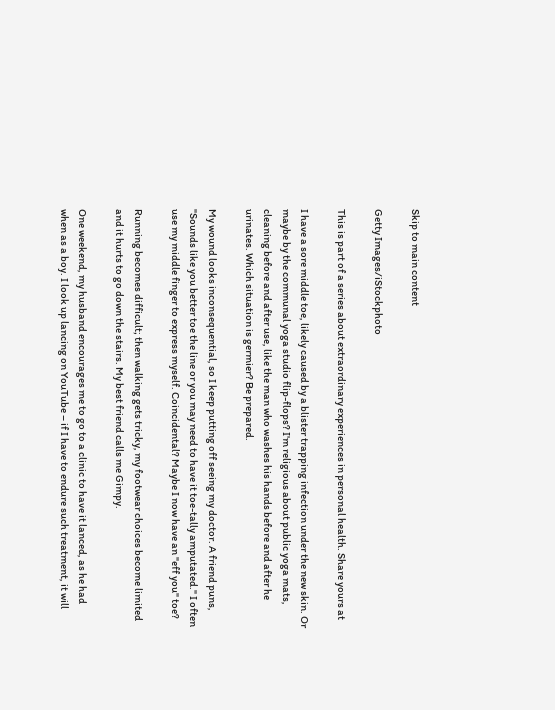Skip to main content

Getty Images/iStockphoto

This is part of a series about extraordinary experiences in personal health. Share yours at

I have a sore middle toe, likely caused by a blister trapping infection under the new skin. Or maybe by the communal yoga studio flip-flops? I'm religious about public yoga mats, cleaning before and after use, like the man who washes his hands before and after he urinates. Which situation is germier? Be prepared.

My wound looks inconsequential, so I keep putting off seeing my doctor. A friend puns, "Sounds like you better toe the line or you may need to have it toe-tally amputated." I often use my middle finger to express myself. Coincidental? Maybe I now have an "eff you" toe?

Running becomes difficult; then walking gets tricky, my footwear choices become limited and it hurts to go down the stairs. My best friend calls me Gimpy.

One weekend, my husband encourages me to go to a clinic to have it lanced, as he had when as a boy. I look up lancing on YouTube – if I have to endure such treatment, it will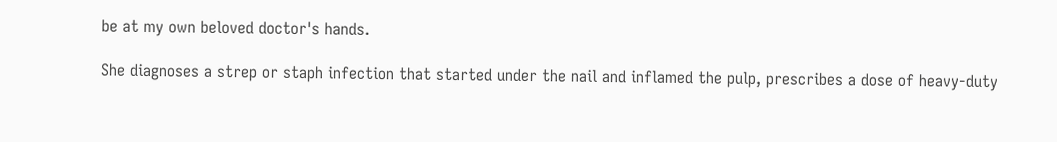be at my own beloved doctor's hands.

She diagnoses a strep or staph infection that started under the nail and inflamed the pulp, prescribes a dose of heavy-duty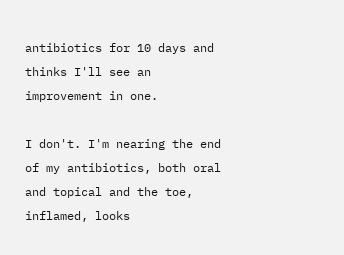antibiotics for 10 days and thinks I'll see an improvement in one.

I don't. I'm nearing the end of my antibiotics, both oral and topical and the toe, inflamed, looks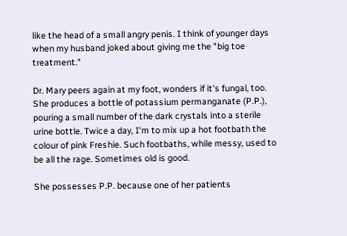like the head of a small angry penis. I think of younger days when my husband joked about giving me the "big toe treatment."

Dr. Mary peers again at my foot, wonders if it's fungal, too. She produces a bottle of potassium permanganate (P.P.), pouring a small number of the dark crystals into a sterile urine bottle. Twice a day, I'm to mix up a hot footbath the colour of pink Freshie. Such footbaths, while messy, used to be all the rage. Sometimes old is good.

She possesses P.P. because one of her patients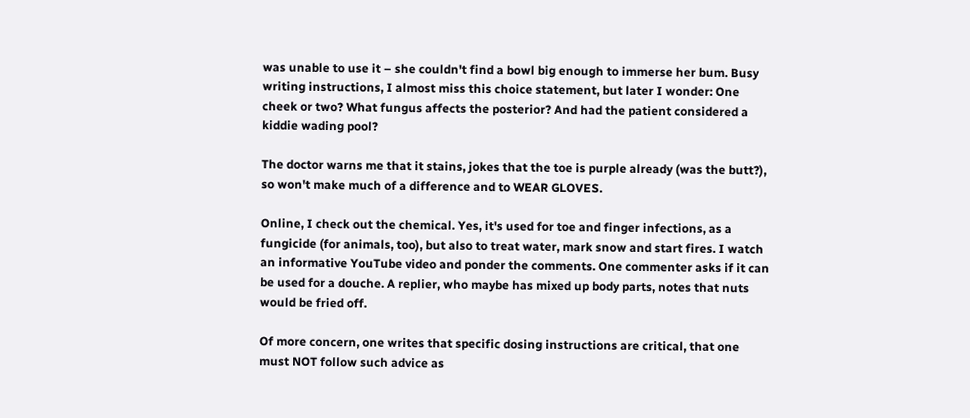was unable to use it – she couldn't find a bowl big enough to immerse her bum. Busy writing instructions, I almost miss this choice statement, but later I wonder: One cheek or two? What fungus affects the posterior? And had the patient considered a kiddie wading pool?

The doctor warns me that it stains, jokes that the toe is purple already (was the butt?), so won't make much of a difference and to WEAR GLOVES.

Online, I check out the chemical. Yes, it's used for toe and finger infections, as a fungicide (for animals, too), but also to treat water, mark snow and start fires. I watch an informative YouTube video and ponder the comments. One commenter asks if it can be used for a douche. A replier, who maybe has mixed up body parts, notes that nuts would be fried off.

Of more concern, one writes that specific dosing instructions are critical, that one must NOT follow such advice as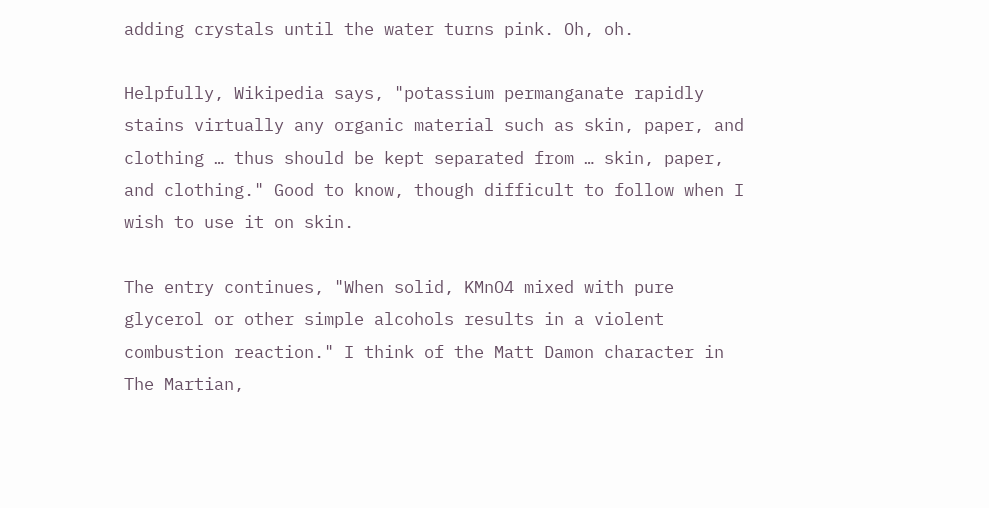adding crystals until the water turns pink. Oh, oh.

Helpfully, Wikipedia says, "potassium permanganate rapidly stains virtually any organic material such as skin, paper, and clothing … thus should be kept separated from … skin, paper, and clothing." Good to know, though difficult to follow when I wish to use it on skin.

The entry continues, "When solid, KMnO4 mixed with pure glycerol or other simple alcohols results in a violent combustion reaction." I think of the Matt Damon character in The Martian,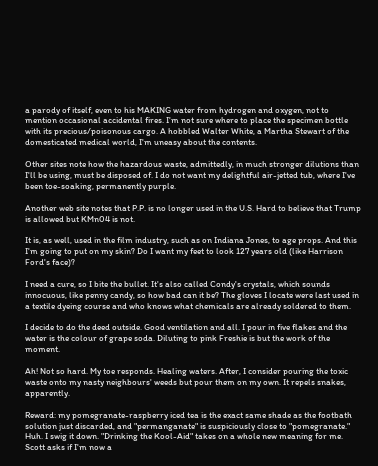a parody of itself, even to his MAKING water from hydrogen and oxygen, not to mention occasional accidental fires. I'm not sure where to place the specimen bottle with its precious/poisonous cargo. A hobbled Walter White, a Martha Stewart of the domesticated medical world, I'm uneasy about the contents.

Other sites note how the hazardous waste, admittedly, in much stronger dilutions than I'll be using, must be disposed of. I do not want my delightful air-jetted tub, where I've been toe-soaking, permanently purple.

Another web site notes that P.P. is no longer used in the U.S. Hard to believe that Trump is allowed but KMn04 is not.

It is, as well, used in the film industry, such as on Indiana Jones, to age props. And this I'm going to put on my skin? Do I want my feet to look 127 years old (like Harrison Ford's face)?

I need a cure, so I bite the bullet. It's also called Condy's crystals, which sounds innocuous, like penny candy, so how bad can it be? The gloves I locate were last used in a textile dyeing course and who knows what chemicals are already soldered to them.

I decide to do the deed outside. Good ventilation and all. I pour in five flakes and the water is the colour of grape soda. Diluting to pink Freshie is but the work of the moment.

Ah! Not so hard. My toe responds. Healing waters. After, I consider pouring the toxic waste onto my nasty neighbours' weeds but pour them on my own. It repels snakes, apparently.

Reward: my pomegranate-raspberry iced tea is the exact same shade as the footbath solution just discarded, and "permanganate" is suspiciously close to "pomegranate." Huh. I swig it down. "Drinking the Kool-Aid" takes on a whole new meaning for me. Scott asks if I'm now a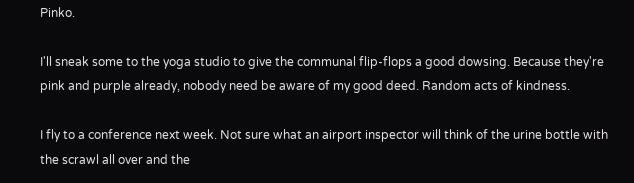Pinko.

I'll sneak some to the yoga studio to give the communal flip-flops a good dowsing. Because they're pink and purple already, nobody need be aware of my good deed. Random acts of kindness.

I fly to a conference next week. Not sure what an airport inspector will think of the urine bottle with the scrawl all over and the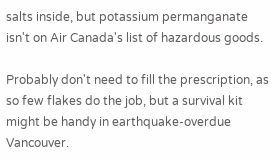salts inside, but potassium permanganate isn't on Air Canada's list of hazardous goods.

Probably don't need to fill the prescription, as so few flakes do the job, but a survival kit might be handy in earthquake-overdue Vancouver.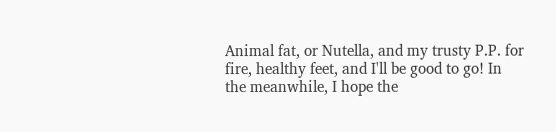Animal fat, or Nutella, and my trusty P.P. for fire, healthy feet, and I'll be good to go! In the meanwhile, I hope the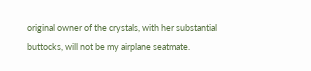original owner of the crystals, with her substantial buttocks, will not be my airplane seatmate.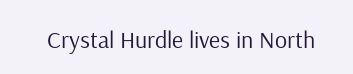Crystal Hurdle lives in North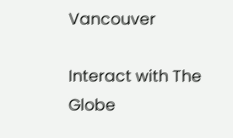Vancouver

Interact with The Globe